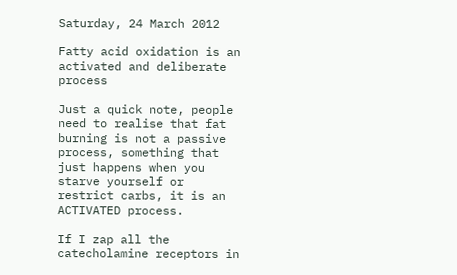Saturday, 24 March 2012

Fatty acid oxidation is an activated and deliberate process

Just a quick note, people need to realise that fat burning is not a passive process, something that just happens when you starve yourself or restrict carbs, it is an ACTIVATED process.

If I zap all the catecholamine receptors in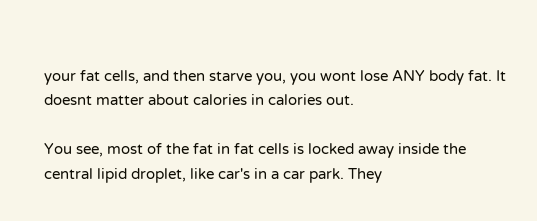your fat cells, and then starve you, you wont lose ANY body fat. It doesnt matter about calories in calories out.

You see, most of the fat in fat cells is locked away inside the central lipid droplet, like car's in a car park. They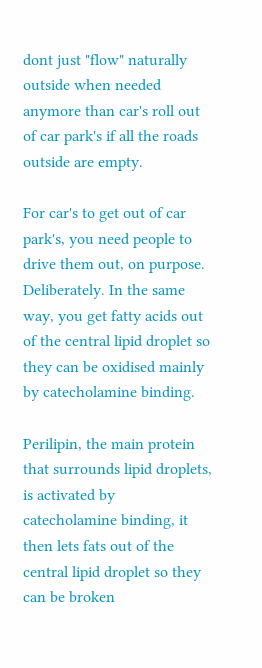dont just "flow" naturally outside when needed anymore than car's roll out of car park's if all the roads outside are empty.

For car's to get out of car park's, you need people to drive them out, on purpose. Deliberately. In the same way, you get fatty acids out of the central lipid droplet so they can be oxidised mainly by catecholamine binding.

Perilipin, the main protein that surrounds lipid droplets, is activated by catecholamine binding, it then lets fats out of the central lipid droplet so they can be broken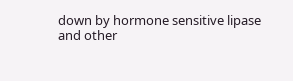down by hormone sensitive lipase and other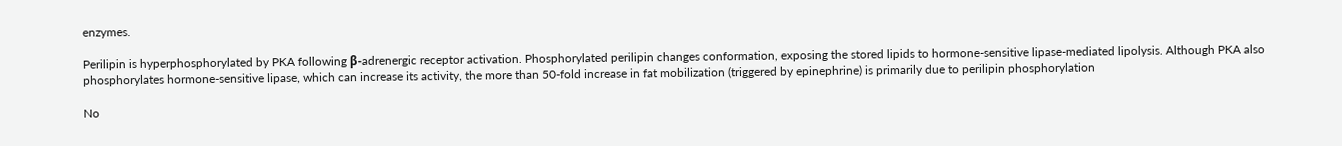enzymes.

Perilipin is hyperphosphorylated by PKA following β-adrenergic receptor activation. Phosphorylated perilipin changes conformation, exposing the stored lipids to hormone-sensitive lipase-mediated lipolysis. Although PKA also phosphorylates hormone-sensitive lipase, which can increase its activity, the more than 50-fold increase in fat mobilization (triggered by epinephrine) is primarily due to perilipin phosphorylation

No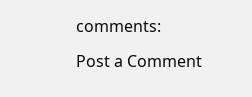comments:

Post a Comment